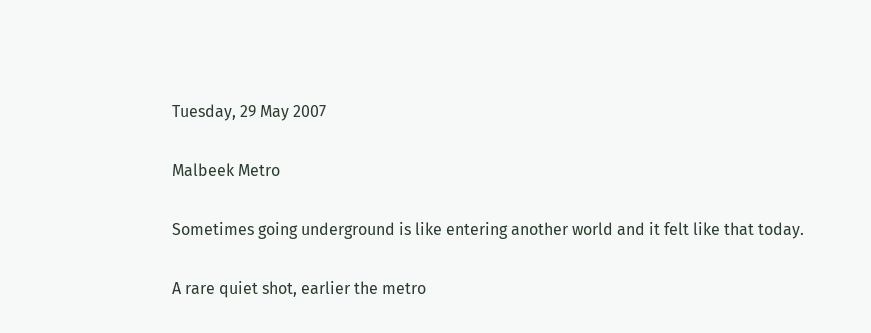Tuesday, 29 May 2007

Malbeek Metro

Sometimes going underground is like entering another world and it felt like that today.

A rare quiet shot, earlier the metro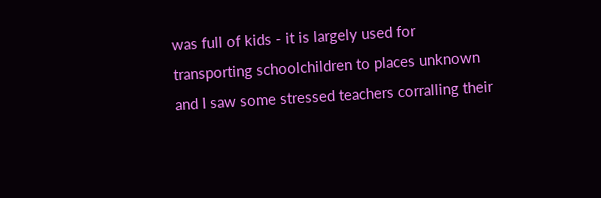was full of kids - it is largely used for transporting schoolchildren to places unknown and I saw some stressed teachers corralling their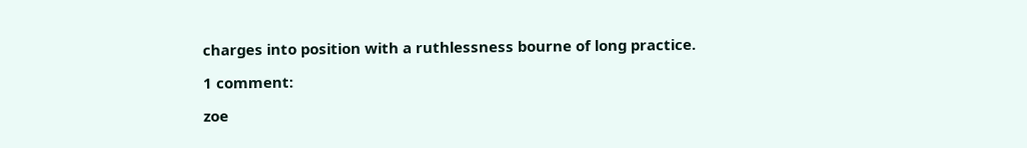charges into position with a ruthlessness bourne of long practice.

1 comment:

zoe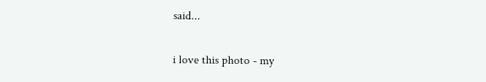said...

i love this photo - my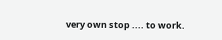very own stop .... to work.